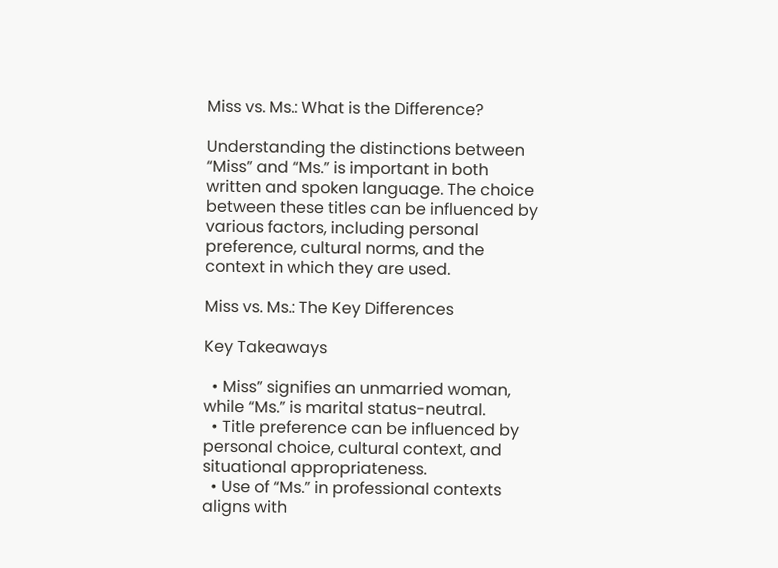Miss vs. Ms.: What is the Difference?

Understanding the distinctions between “Miss” and “Ms.” is important in both written and spoken language. The choice between these titles can be influenced by various factors, including personal preference, cultural norms, and the context in which they are used.

Miss vs. Ms.: The Key Differences

Key Takeaways

  • Miss” signifies an unmarried woman, while “Ms.” is marital status-neutral.
  • Title preference can be influenced by personal choice, cultural context, and situational appropriateness.
  • Use of “Ms.” in professional contexts aligns with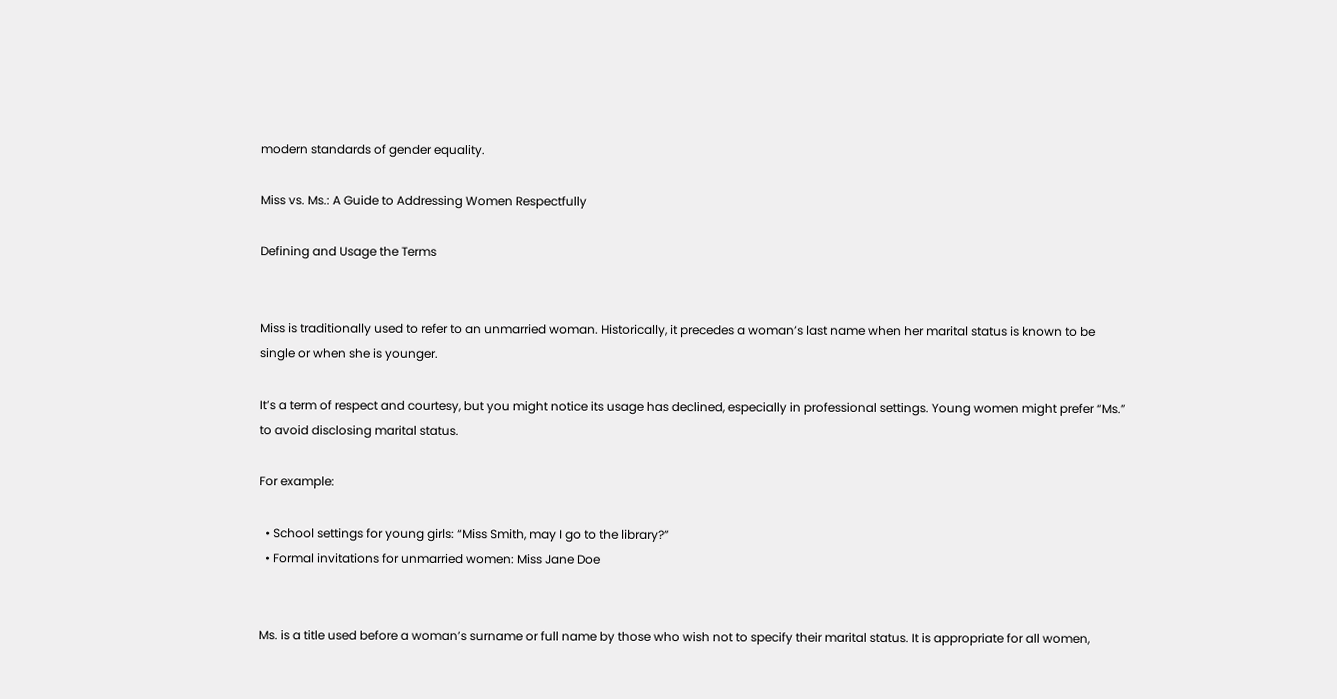modern standards of gender equality.

Miss vs. Ms.: A Guide to Addressing Women Respectfully

Defining and Usage the Terms


Miss is traditionally used to refer to an unmarried woman. Historically, it precedes a woman’s last name when her marital status is known to be single or when she is younger.

It’s a term of respect and courtesy, but you might notice its usage has declined, especially in professional settings. Young women might prefer “Ms.” to avoid disclosing marital status.

For example:

  • School settings for young girls: “Miss Smith, may I go to the library?”
  • Formal invitations for unmarried women: Miss Jane Doe


Ms. is a title used before a woman’s surname or full name by those who wish not to specify their marital status. It is appropriate for all women,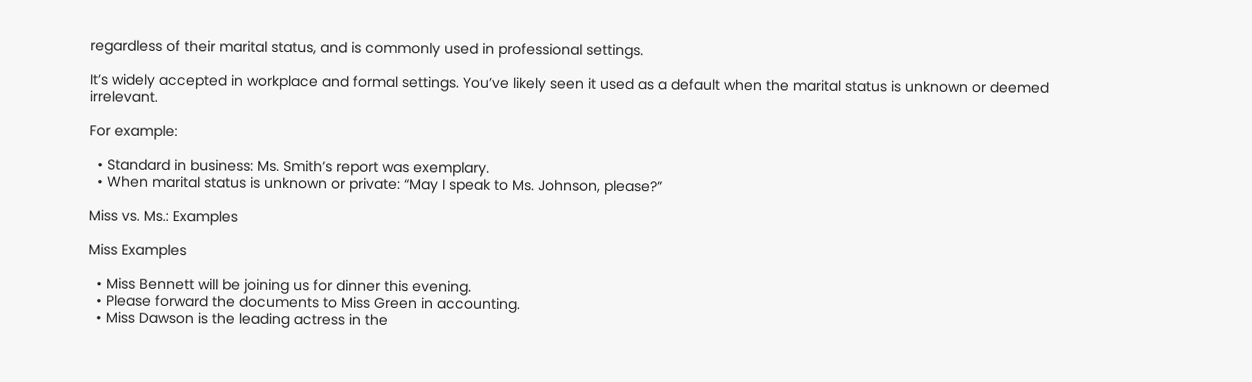regardless of their marital status, and is commonly used in professional settings.

It’s widely accepted in workplace and formal settings. You’ve likely seen it used as a default when the marital status is unknown or deemed irrelevant.

For example:

  • Standard in business: Ms. Smith’s report was exemplary.
  • When marital status is unknown or private: “May I speak to Ms. Johnson, please?”

Miss vs. Ms.: Examples

Miss Examples

  • Miss Bennett will be joining us for dinner this evening.
  • Please forward the documents to Miss Green in accounting.
  • Miss Dawson is the leading actress in the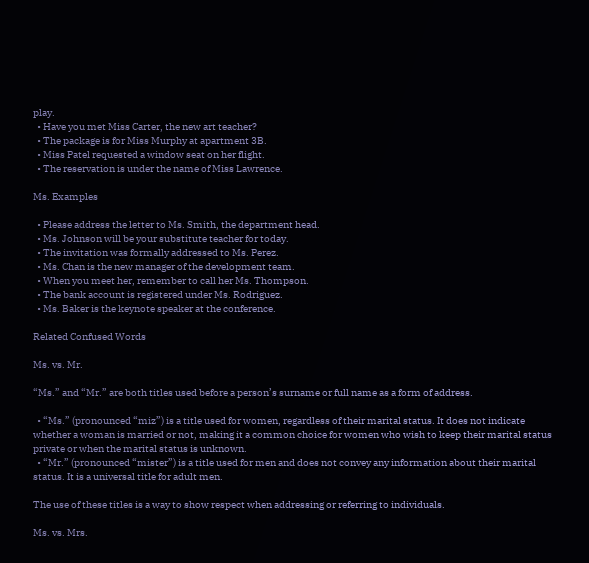play.
  • Have you met Miss Carter, the new art teacher?
  • The package is for Miss Murphy at apartment 3B.
  • Miss Patel requested a window seat on her flight.
  • The reservation is under the name of Miss Lawrence.

Ms. Examples

  • Please address the letter to Ms. Smith, the department head.
  • Ms. Johnson will be your substitute teacher for today.
  • The invitation was formally addressed to Ms. Perez.
  • Ms. Chan is the new manager of the development team.
  • When you meet her, remember to call her Ms. Thompson.
  • The bank account is registered under Ms. Rodriguez.
  • Ms. Baker is the keynote speaker at the conference.

Related Confused Words

Ms. vs. Mr.

“Ms.” and “Mr.” are both titles used before a person’s surname or full name as a form of address.

  • “Ms.” (pronounced “miz”) is a title used for women, regardless of their marital status. It does not indicate whether a woman is married or not, making it a common choice for women who wish to keep their marital status private or when the marital status is unknown.
  • “Mr.” (pronounced “mister”) is a title used for men and does not convey any information about their marital status. It is a universal title for adult men.

The use of these titles is a way to show respect when addressing or referring to individuals.

Ms. vs. Mrs.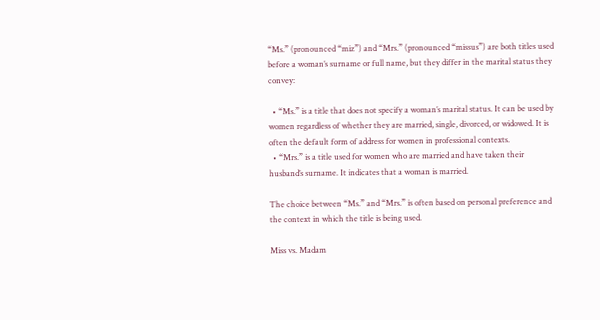“Ms.” (pronounced “miz”) and “Mrs.” (pronounced “missus”) are both titles used before a woman’s surname or full name, but they differ in the marital status they convey:

  • “Ms.” is a title that does not specify a woman’s marital status. It can be used by women regardless of whether they are married, single, divorced, or widowed. It is often the default form of address for women in professional contexts.
  • “Mrs.” is a title used for women who are married and have taken their husband’s surname. It indicates that a woman is married.

The choice between “Ms.” and “Mrs.” is often based on personal preference and the context in which the title is being used.

Miss vs. Madam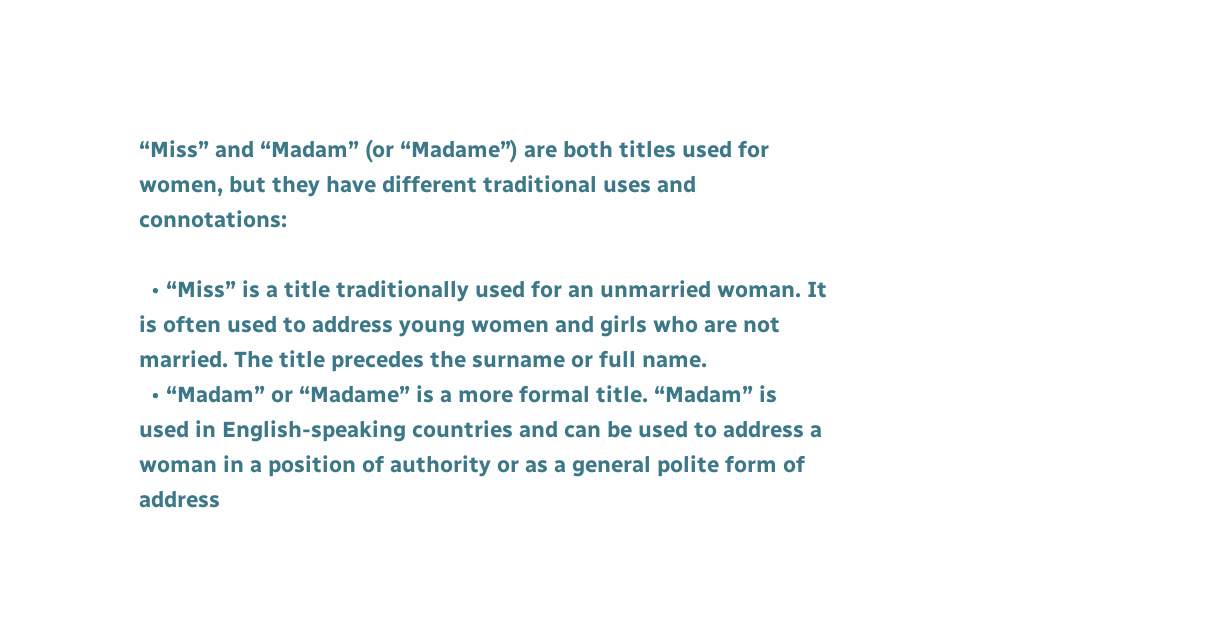“Miss” and “Madam” (or “Madame”) are both titles used for women, but they have different traditional uses and connotations:

  • “Miss” is a title traditionally used for an unmarried woman. It is often used to address young women and girls who are not married. The title precedes the surname or full name.
  • “Madam” or “Madame” is a more formal title. “Madam” is used in English-speaking countries and can be used to address a woman in a position of authority or as a general polite form of address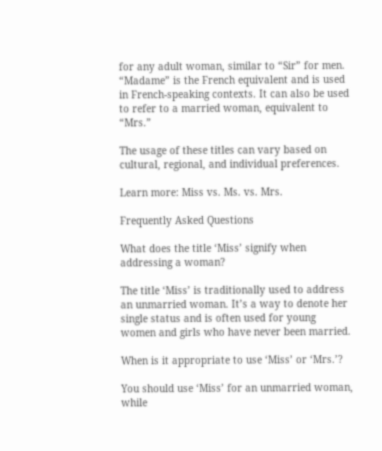for any adult woman, similar to “Sir” for men. “Madame” is the French equivalent and is used in French-speaking contexts. It can also be used to refer to a married woman, equivalent to “Mrs.”

The usage of these titles can vary based on cultural, regional, and individual preferences.

Learn more: Miss vs. Ms. vs. Mrs.

Frequently Asked Questions

What does the title ‘Miss’ signify when addressing a woman?

The title ‘Miss’ is traditionally used to address an unmarried woman. It’s a way to denote her single status and is often used for young women and girls who have never been married.

When is it appropriate to use ‘Miss’ or ‘Mrs.’?

You should use ‘Miss’ for an unmarried woman, while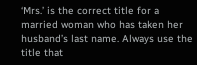‘Mrs.’ is the correct title for a married woman who has taken her husband’s last name. Always use the title that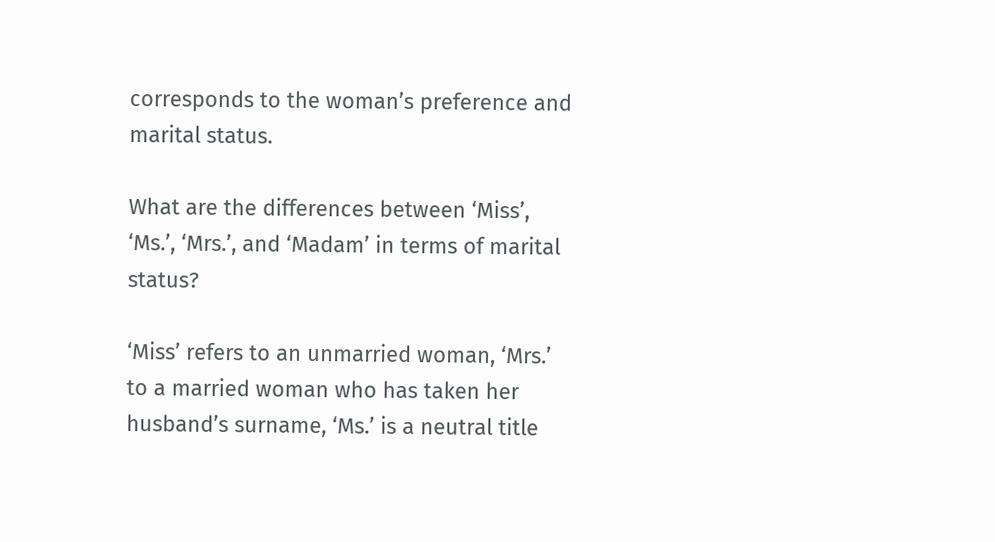corresponds to the woman’s preference and marital status.

What are the differences between ‘Miss’, ‘Ms.’, ‘Mrs.’, and ‘Madam’ in terms of marital status?

‘Miss’ refers to an unmarried woman, ‘Mrs.’ to a married woman who has taken her husband’s surname, ‘Ms.’ is a neutral title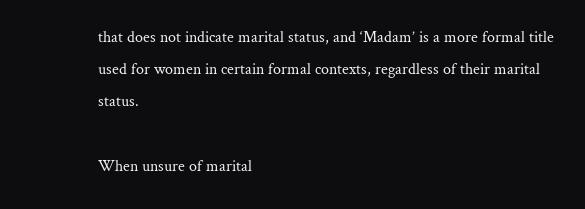that does not indicate marital status, and ‘Madam’ is a more formal title used for women in certain formal contexts, regardless of their marital status.

When unsure of marital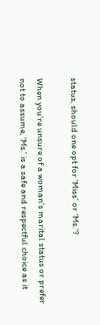status, should one opt for ‘Miss’ or ‘Ms.’?

When you’re unsure of a woman’s marital status or prefer not to assume, ‘Ms.’ is a safe and respectful choice as it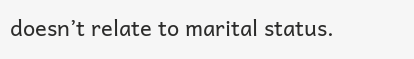doesn’t relate to marital status.